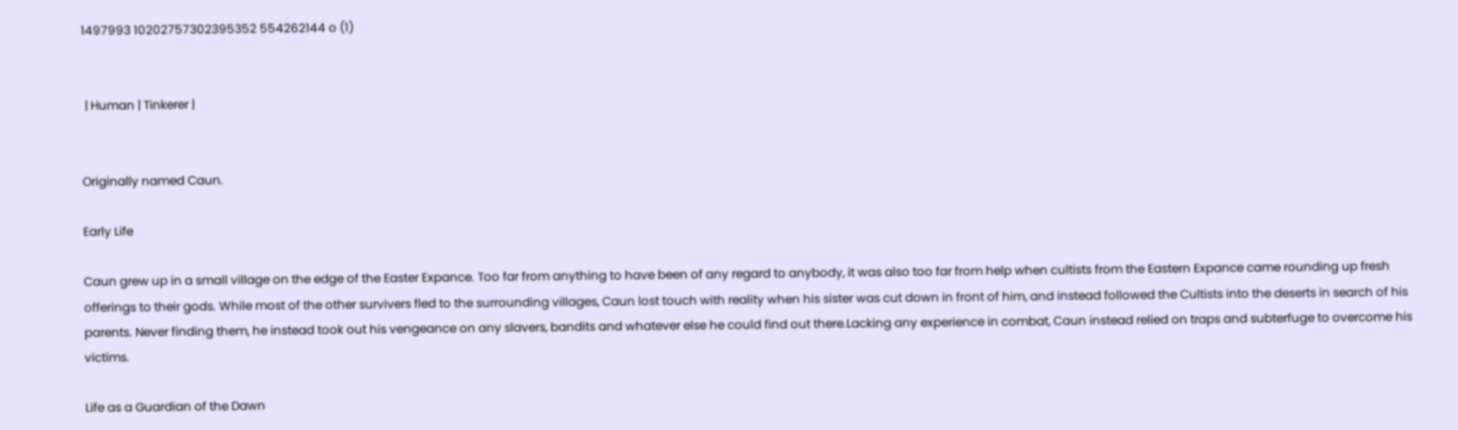1497993 10202757302395352 554262144 o (1)


 | Human | Tinkerer |


Originally named Caun.

Early Life

Caun grew up in a small village on the edge of the Easter Expance. Too far from anything to have been of any regard to anybody, it was also too far from help when cultists from the Eastern Expance came rounding up fresh offerings to their gods. While most of the other survivers fled to the surrounding villages, Caun lost touch with reality when his sister was cut down in front of him, and instead followed the Cultists into the deserts in search of his parents. Never finding them, he instead took out his vengeance on any slavers, bandits and whatever else he could find out there.Lacking any experience in combat, Caun instead relied on traps and subterfuge to overcome his victims.

Life as a Guardian of the Dawn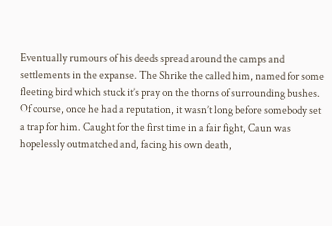Eventually rumours of his deeds spread around the camps and settlements in the expanse. The Shrike the called him, named for some fleeting bird which stuck it’s pray on the thorns of surrounding bushes. Of course, once he had a reputation, it wasn’t long before somebody set a trap for him. Caught for the first time in a fair fight, Caun was hopelessly outmatched and, facing his own death,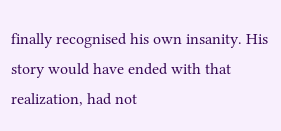finally recognised his own insanity. His story would have ended with that realization, had not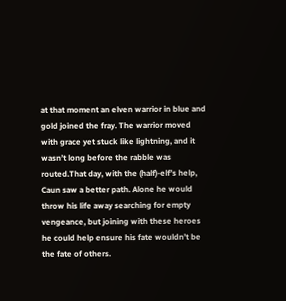at that moment an elven warrior in blue and gold joined the fray. The warrior moved with grace yet stuck like lightning, and it wasn’t long before the rabble was routed.That day, with the (half)-elf’s help, Caun saw a better path. Alone he would throw his life away searching for empty vengeance, but joining with these heroes he could help ensure his fate wouldn’t be the fate of others.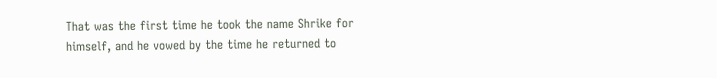That was the first time he took the name Shrike for himself, and he vowed by the time he returned to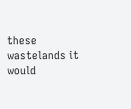these wastelands it would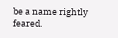be a name rightly feared.